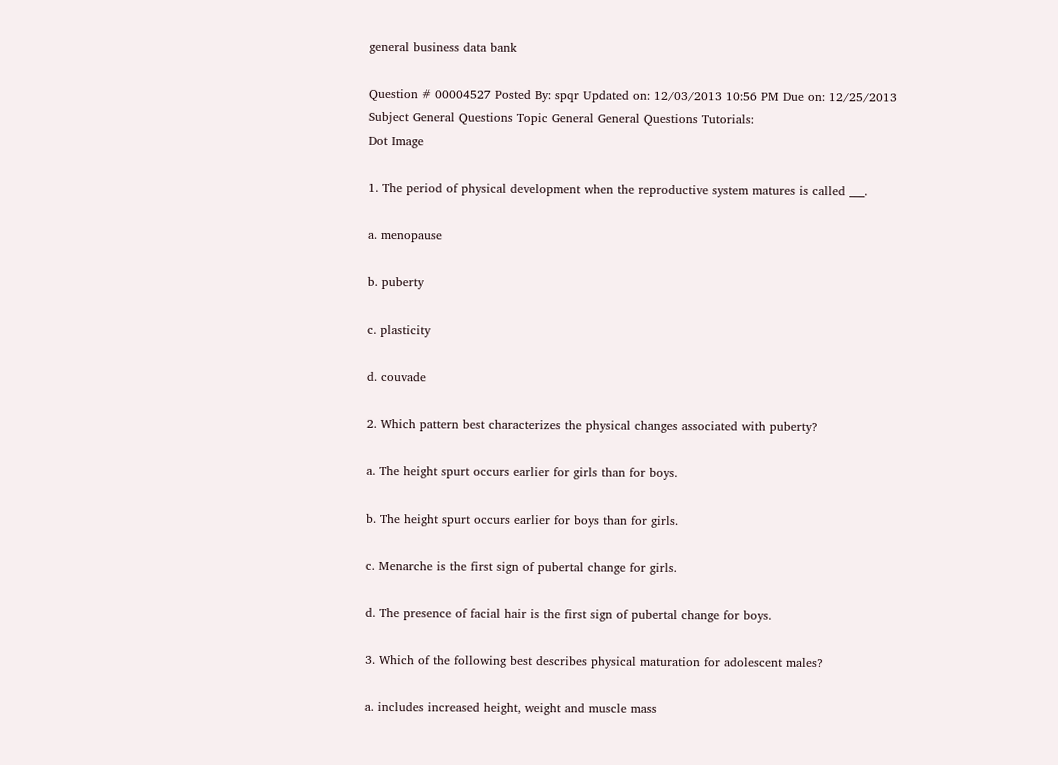general business data bank

Question # 00004527 Posted By: spqr Updated on: 12/03/2013 10:56 PM Due on: 12/25/2013
Subject General Questions Topic General General Questions Tutorials:
Dot Image

1. The period of physical development when the reproductive system matures is called ___.

a. menopause

b. puberty

c. plasticity

d. couvade

2. Which pattern best characterizes the physical changes associated with puberty?

a. The height spurt occurs earlier for girls than for boys.

b. The height spurt occurs earlier for boys than for girls.

c. Menarche is the first sign of pubertal change for girls.

d. The presence of facial hair is the first sign of pubertal change for boys.

3. Which of the following best describes physical maturation for adolescent males?

a. includes increased height, weight and muscle mass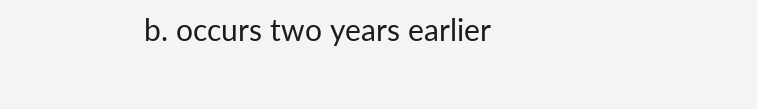b. occurs two years earlier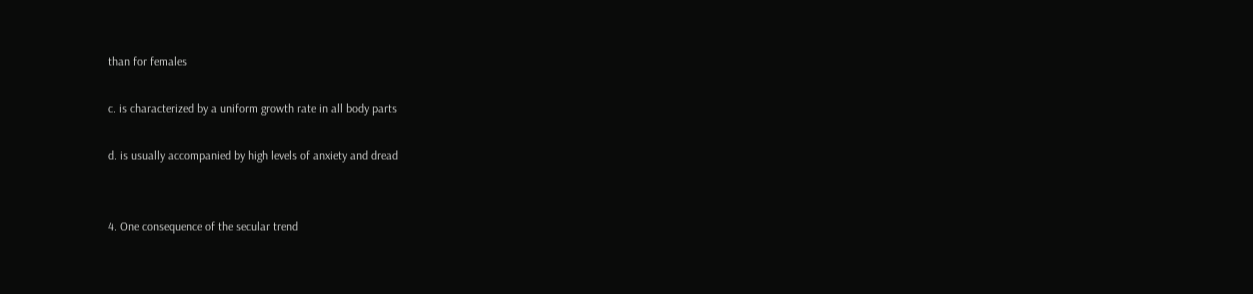than for females

c. is characterized by a uniform growth rate in all body parts

d. is usually accompanied by high levels of anxiety and dread


4. One consequence of the secular trend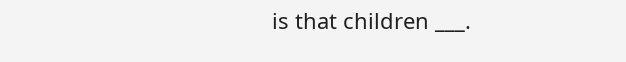is that children ___.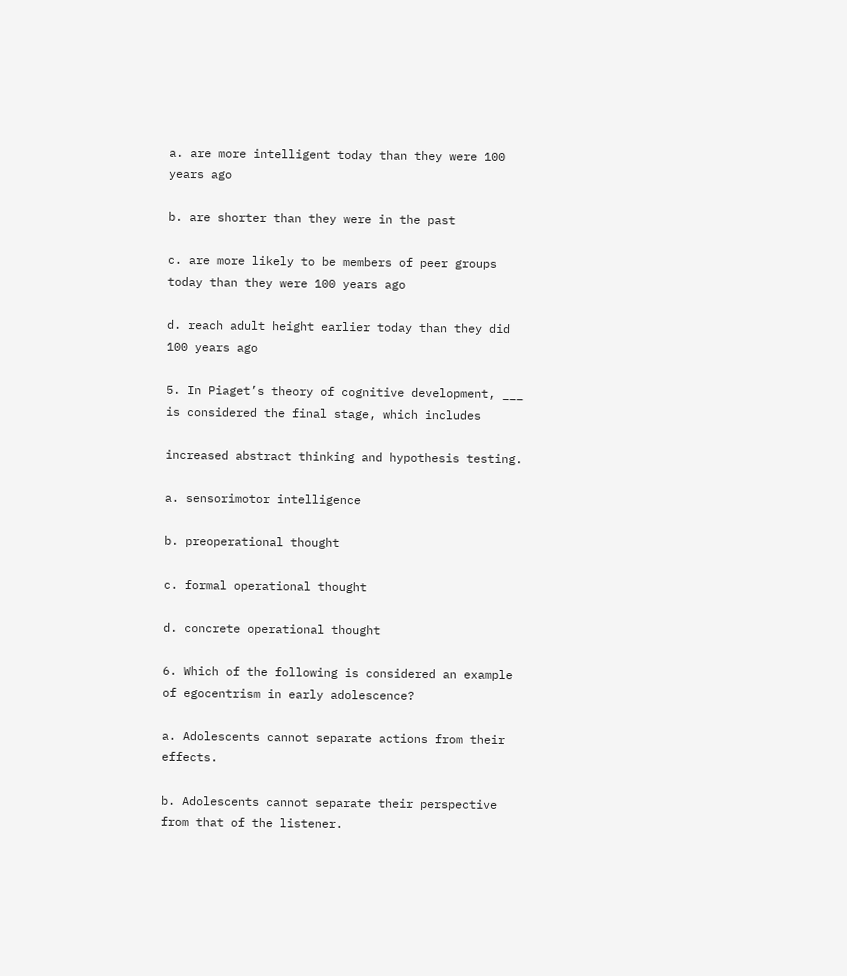a. are more intelligent today than they were 100 years ago

b. are shorter than they were in the past

c. are more likely to be members of peer groups today than they were 100 years ago

d. reach adult height earlier today than they did 100 years ago

5. In Piaget’s theory of cognitive development, ___ is considered the final stage, which includes

increased abstract thinking and hypothesis testing.

a. sensorimotor intelligence

b. preoperational thought

c. formal operational thought

d. concrete operational thought

6. Which of the following is considered an example of egocentrism in early adolescence?

a. Adolescents cannot separate actions from their effects.

b. Adolescents cannot separate their perspective from that of the listener.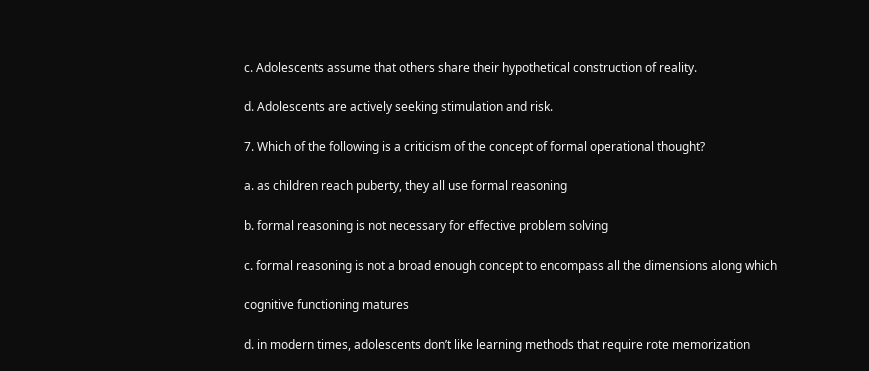c. Adolescents assume that others share their hypothetical construction of reality.

d. Adolescents are actively seeking stimulation and risk.

7. Which of the following is a criticism of the concept of formal operational thought?

a. as children reach puberty, they all use formal reasoning

b. formal reasoning is not necessary for effective problem solving

c. formal reasoning is not a broad enough concept to encompass all the dimensions along which

cognitive functioning matures

d. in modern times, adolescents don’t like learning methods that require rote memorization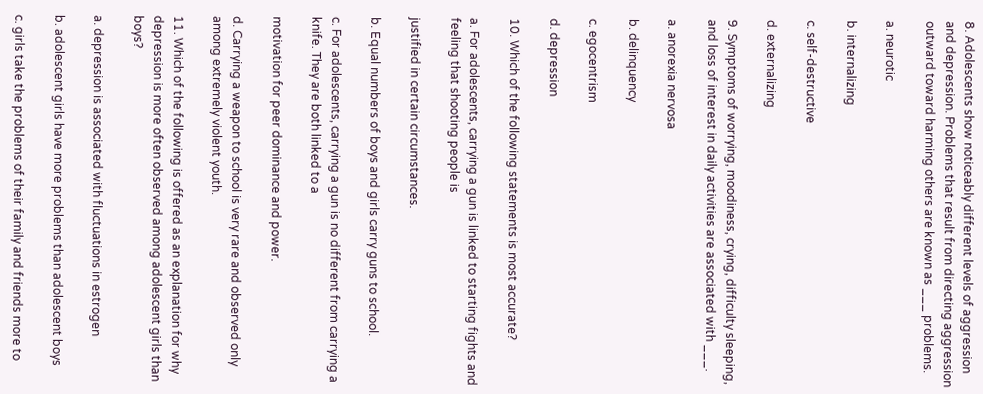8. Adolescents show noticeably different levels of aggression and depression. Problems that result from directing aggression outward toward harming others are known as ___ problems.

a. neurotic

b. internalizing

c. self-destructive

d. externalizing

9. Symptoms of worrying, moodiness, crying, difficulty sleeping, and loss of interest in daily activities are associated with ___.

a. anorexia nervosa

b. delinquency

c. egocentrism

d. depression

10. Which of the following statements is most accurate?

a. For adolescents, carrying a gun is linked to starting fights and feeling that shooting people is

justified in certain circumstances.

b. Equal numbers of boys and girls carry guns to school.

c. For adolescents, carrying a gun is no different from carrying a knife. They are both linked to a

motivation for peer dominance and power.

d. Carrying a weapon to school is very rare and observed only among extremely violent youth.

11. Which of the following is offered as an explanation for why depression is more often observed among adolescent girls than boys?

a. depression is associated with fluctuations in estrogen

b. adolescent girls have more problems than adolescent boys

c. girls take the problems of their family and friends more to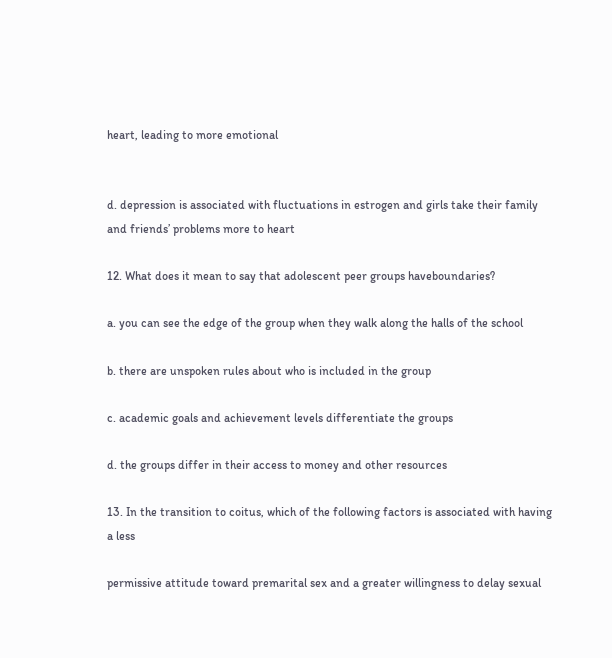heart, leading to more emotional


d. depression is associated with fluctuations in estrogen and girls take their family and friends’ problems more to heart

12. What does it mean to say that adolescent peer groups haveboundaries?

a. you can see the edge of the group when they walk along the halls of the school

b. there are unspoken rules about who is included in the group

c. academic goals and achievement levels differentiate the groups

d. the groups differ in their access to money and other resources

13. In the transition to coitus, which of the following factors is associated with having a less

permissive attitude toward premarital sex and a greater willingness to delay sexual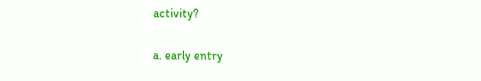activity?

a. early entry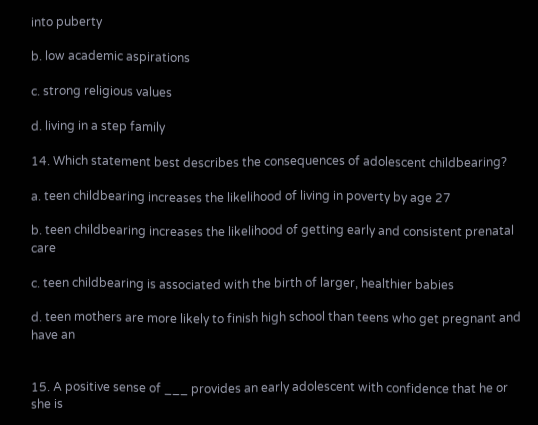into puberty

b. low academic aspirations

c. strong religious values

d. living in a step family

14. Which statement best describes the consequences of adolescent childbearing?

a. teen childbearing increases the likelihood of living in poverty by age 27

b. teen childbearing increases the likelihood of getting early and consistent prenatal care

c. teen childbearing is associated with the birth of larger, healthier babies

d. teen mothers are more likely to finish high school than teens who get pregnant and have an


15. A positive sense of ___ provides an early adolescent with confidence that he or she is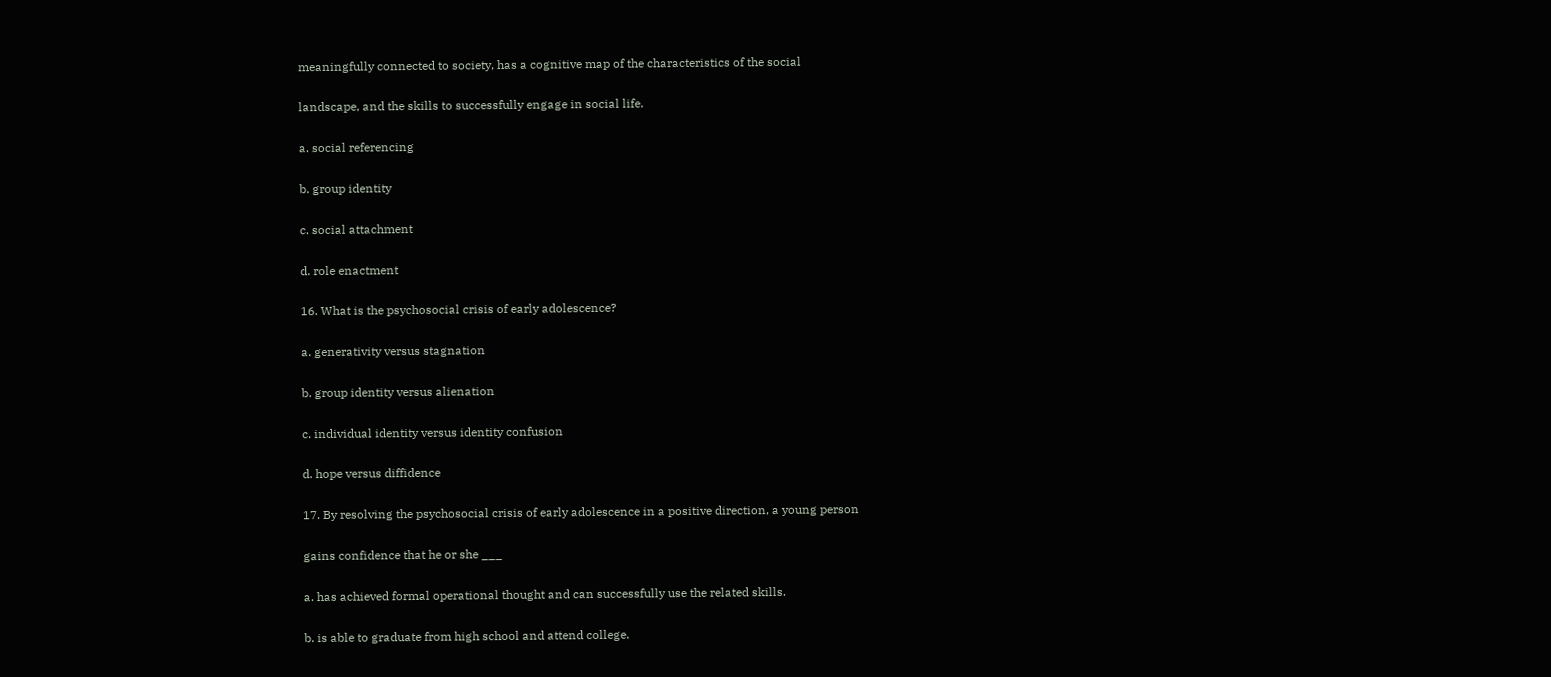meaningfully connected to society, has a cognitive map of the characteristics of the social

landscape, and the skills to successfully engage in social life.

a. social referencing

b. group identity

c. social attachment

d. role enactment

16. What is the psychosocial crisis of early adolescence?

a. generativity versus stagnation

b. group identity versus alienation

c. individual identity versus identity confusion

d. hope versus diffidence

17. By resolving the psychosocial crisis of early adolescence in a positive direction, a young person

gains confidence that he or she ___

a. has achieved formal operational thought and can successfully use the related skills.

b. is able to graduate from high school and attend college.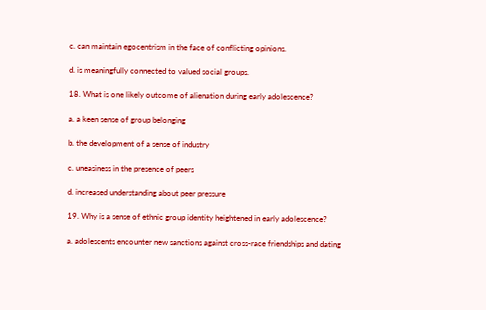c. can maintain egocentrism in the face of conflicting opinions.

d. is meaningfully connected to valued social groups.

18. What is one likely outcome of alienation during early adolescence?

a. a keen sense of group belonging

b. the development of a sense of industry

c. uneasiness in the presence of peers

d. increased understanding about peer pressure

19. Why is a sense of ethnic group identity heightened in early adolescence?

a. adolescents encounter new sanctions against cross-race friendships and dating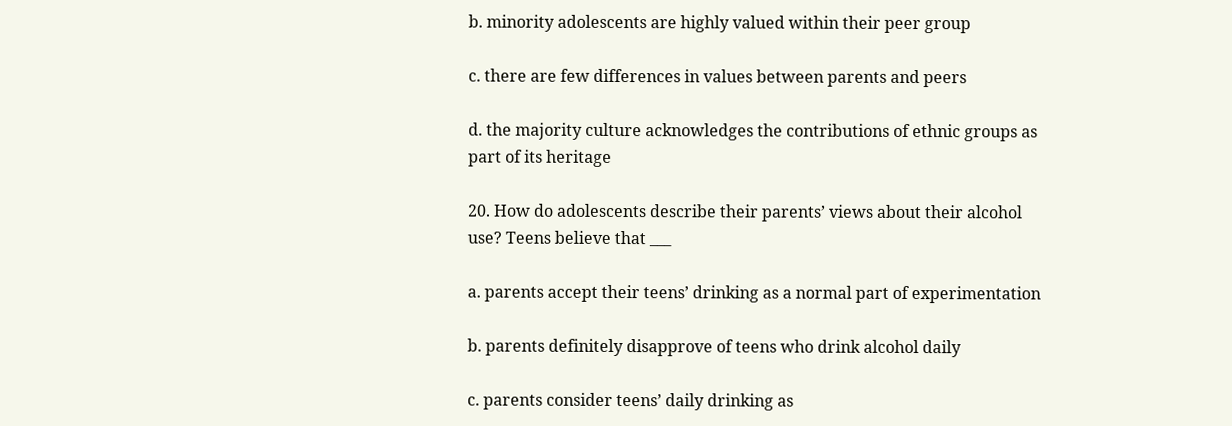b. minority adolescents are highly valued within their peer group

c. there are few differences in values between parents and peers

d. the majority culture acknowledges the contributions of ethnic groups as part of its heritage

20. How do adolescents describe their parents’ views about their alcohol use? Teens believe that ___

a. parents accept their teens’ drinking as a normal part of experimentation

b. parents definitely disapprove of teens who drink alcohol daily

c. parents consider teens’ daily drinking as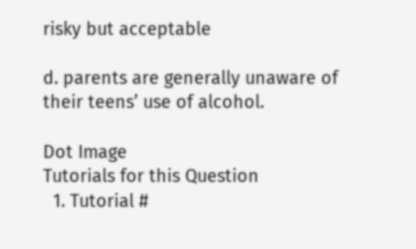risky but acceptable

d. parents are generally unaware of their teens’ use of alcohol.

Dot Image
Tutorials for this Question
  1. Tutorial #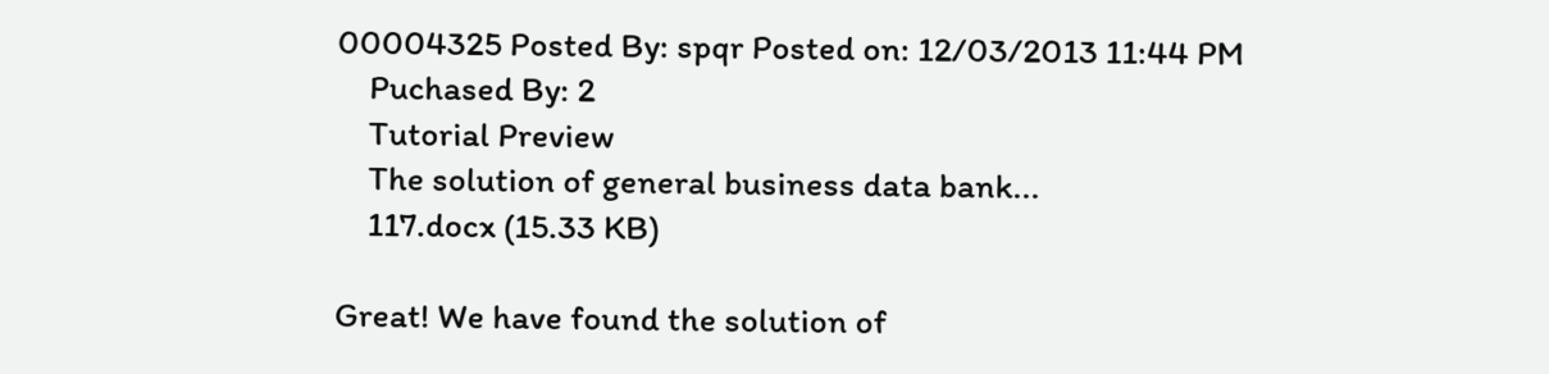00004325 Posted By: spqr Posted on: 12/03/2013 11:44 PM
    Puchased By: 2
    Tutorial Preview
    The solution of general business data bank...
    117.docx (15.33 KB)

Great! We have found the solution of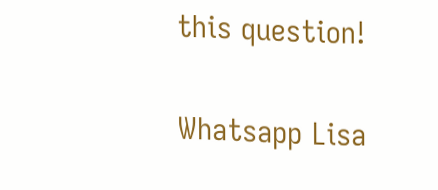this question!

Whatsapp Lisa